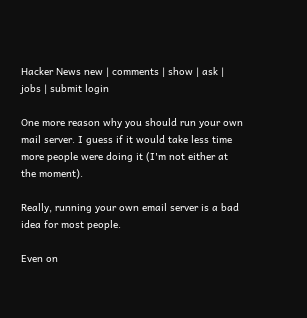Hacker News new | comments | show | ask | jobs | submit login

One more reason why you should run your own mail server. I guess if it would take less time more people were doing it (I'm not either at the moment).

Really, running your own email server is a bad idea for most people.

Even on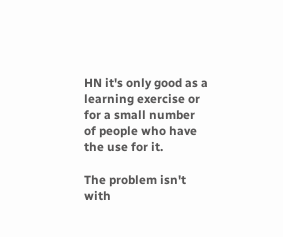HN it's only good as a learning exercise or for a small number of people who have the use for it.

The problem isn't with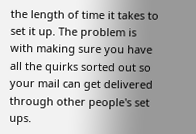the length of time it takes to set it up. The problem is with making sure you have all the quirks sorted out so your mail can get delivered through other people's set ups.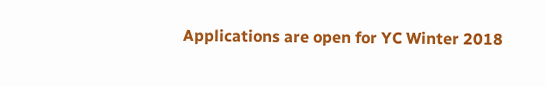Applications are open for YC Winter 2018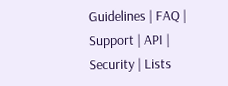Guidelines | FAQ | Support | API | Security | Lists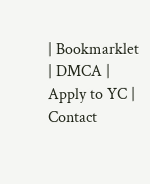| Bookmarklet | DMCA | Apply to YC | Contact